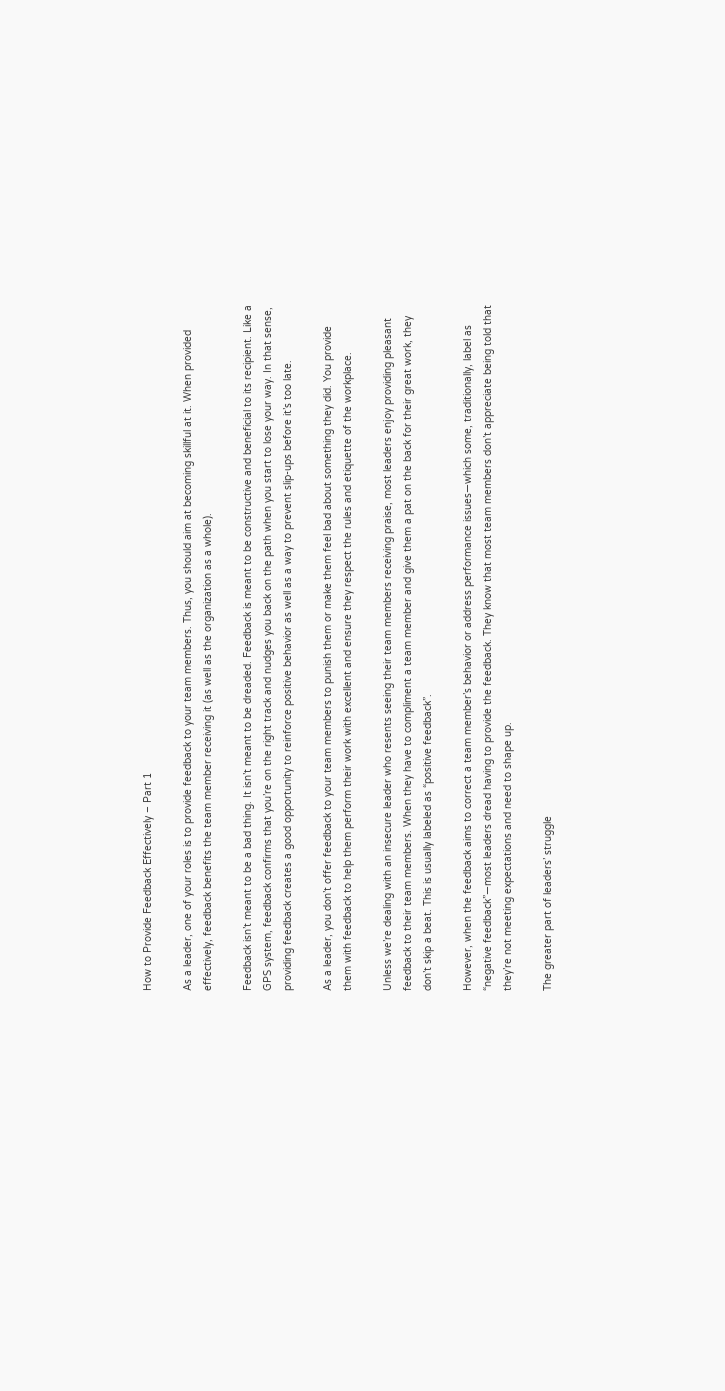How to Provide Feedback Effectively – Part 1

As a leader, one of your roles is to provide feedback to your team members. Thus, you should aim at becoming skillful at it. When provided effectively, feedback benefits the team member receiving it (as well as the organization as a whole).

Feedback isn’t meant to be a bad thing. It isn’t meant to be dreaded. Feedback is meant to be constructive and beneficial to its recipient. Like a GPS system, feedback confirms that you’re on the right track and nudges you back on the path when you start to lose your way. In that sense, providing feedback creates a good opportunity to reinforce positive behavior as well as a way to prevent slip-ups before it’s too late.

As a leader, you don’t offer feedback to your team members to punish them or make them feel bad about something they did. You provide them with feedback to help them perform their work with excellent and ensure they respect the rules and etiquette of the workplace.

Unless we’re dealing with an insecure leader who resents seeing their team members receiving praise, most leaders enjoy providing pleasant feedback to their team members. When they have to compliment a team member and give them a pat on the back for their great work, they don’t skip a beat. This is usually labeled as “positive feedback”.

However, when the feedback aims to correct a team member’s behavior or address performance issues—which some, traditionally, label as “negative feedback”—most leaders dread having to provide the feedback. They know that most team members don’t appreciate being told that they’re not meeting expectations and need to shape up.

The greater part of leaders’ struggle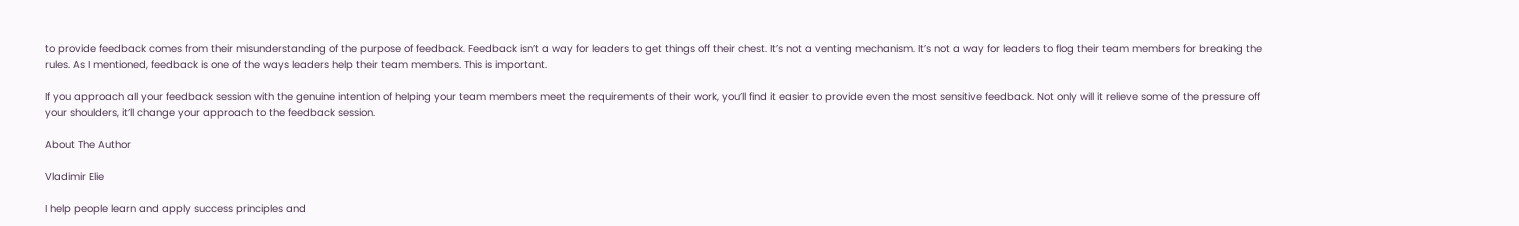to provide feedback comes from their misunderstanding of the purpose of feedback. Feedback isn’t a way for leaders to get things off their chest. It’s not a venting mechanism. It’s not a way for leaders to flog their team members for breaking the rules. As I mentioned, feedback is one of the ways leaders help their team members. This is important.

If you approach all your feedback session with the genuine intention of helping your team members meet the requirements of their work, you’ll find it easier to provide even the most sensitive feedback. Not only will it relieve some of the pressure off your shoulders, it’ll change your approach to the feedback session.

About The Author

Vladimir Elie

I help people learn and apply success principles and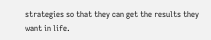strategies so that they can get the results they want in life.